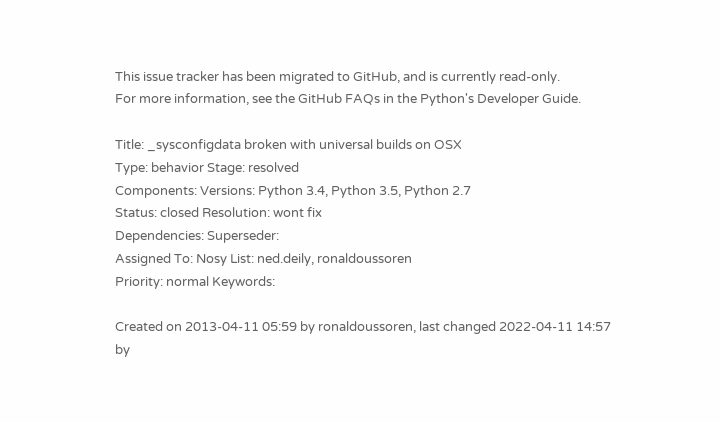This issue tracker has been migrated to GitHub, and is currently read-only.
For more information, see the GitHub FAQs in the Python's Developer Guide.

Title: _sysconfigdata broken with universal builds on OSX
Type: behavior Stage: resolved
Components: Versions: Python 3.4, Python 3.5, Python 2.7
Status: closed Resolution: wont fix
Dependencies: Superseder:
Assigned To: Nosy List: ned.deily, ronaldoussoren
Priority: normal Keywords:

Created on 2013-04-11 05:59 by ronaldoussoren, last changed 2022-04-11 14:57 by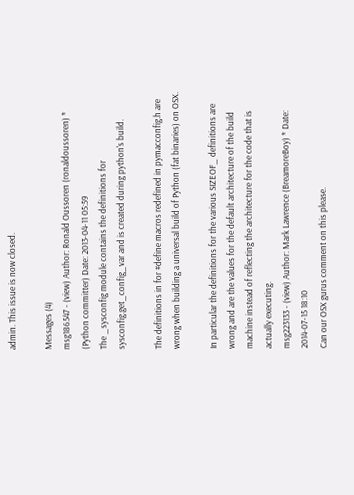admin. This issue is now closed.

Messages (4)
msg186547 - (view) Author: Ronald Oussoren (ronaldoussoren) * (Python committer) Date: 2013-04-11 05:59
The _sysconfig module contains the definitions for sysconfig.get_config_var and is created during python's build.

The definitions in for #define macros redefined in pymacconfig.h are wrong when building a universal build of Python (fat binaries) on OSX.

In particular the definitions for the various SIZEOF_ definitions are wrong and are the values for the default architecture of the build machine instead of reflecting the architecture for the code that is actually executing.
msg223133 - (view) Author: Mark Lawrence (BreamoreBoy) * Date: 2014-07-15 18:10
Can our OSX gurus comment on this please.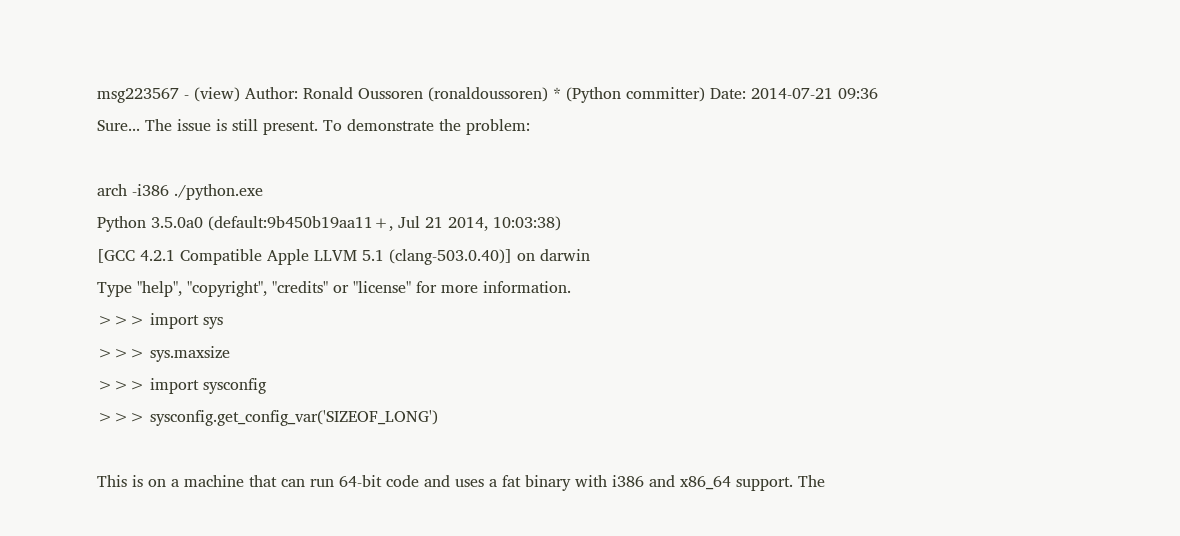msg223567 - (view) Author: Ronald Oussoren (ronaldoussoren) * (Python committer) Date: 2014-07-21 09:36
Sure... The issue is still present. To demonstrate the problem:

arch -i386 ./python.exe
Python 3.5.0a0 (default:9b450b19aa11+, Jul 21 2014, 10:03:38)
[GCC 4.2.1 Compatible Apple LLVM 5.1 (clang-503.0.40)] on darwin
Type "help", "copyright", "credits" or "license" for more information.
>>> import sys
>>> sys.maxsize
>>> import sysconfig
>>> sysconfig.get_config_var('SIZEOF_LONG')

This is on a machine that can run 64-bit code and uses a fat binary with i386 and x86_64 support. The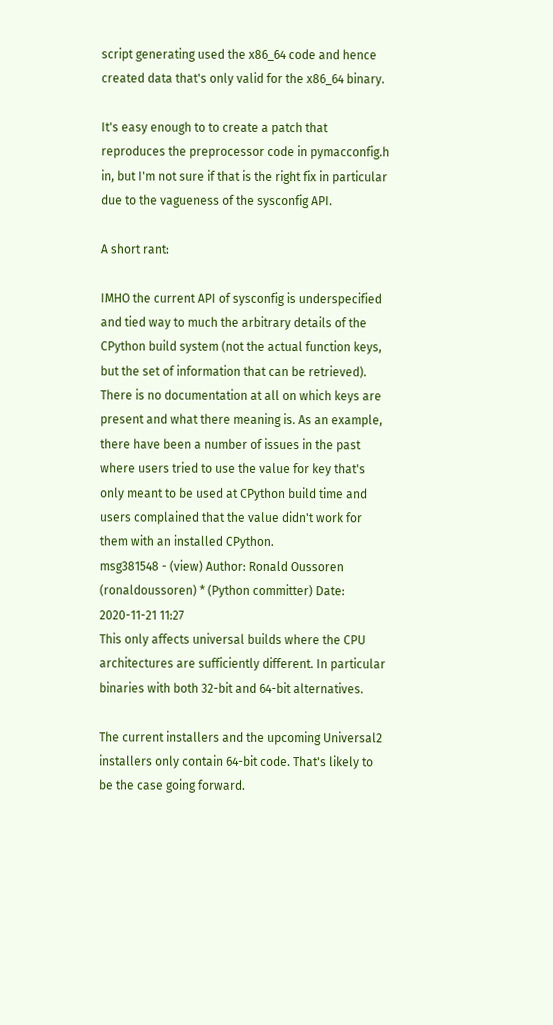script generating used the x86_64 code and hence created data that's only valid for the x86_64 binary.

It's easy enough to to create a patch that reproduces the preprocessor code in pymacconfig.h in, but I'm not sure if that is the right fix in particular due to the vagueness of the sysconfig API.

A short rant:

IMHO the current API of sysconfig is underspecified and tied way to much the arbitrary details of the CPython build system (not the actual function keys, but the set of information that can be retrieved). There is no documentation at all on which keys are present and what there meaning is. As an example, there have been a number of issues in the past where users tried to use the value for key that's only meant to be used at CPython build time and users complained that the value didn't work for them with an installed CPython.
msg381548 - (view) Author: Ronald Oussoren (ronaldoussoren) * (Python committer) Date: 2020-11-21 11:27
This only affects universal builds where the CPU architectures are sufficiently different. In particular binaries with both 32-bit and 64-bit alternatives.

The current installers and the upcoming Universal2 installers only contain 64-bit code. That's likely to be the case going forward.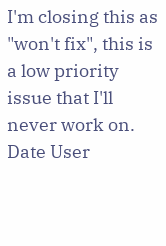I'm closing this as "won't fix", this is a low priority issue that I'll never work on.
Date User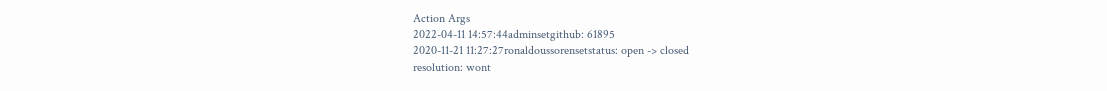Action Args
2022-04-11 14:57:44adminsetgithub: 61895
2020-11-21 11:27:27ronaldoussorensetstatus: open -> closed
resolution: wont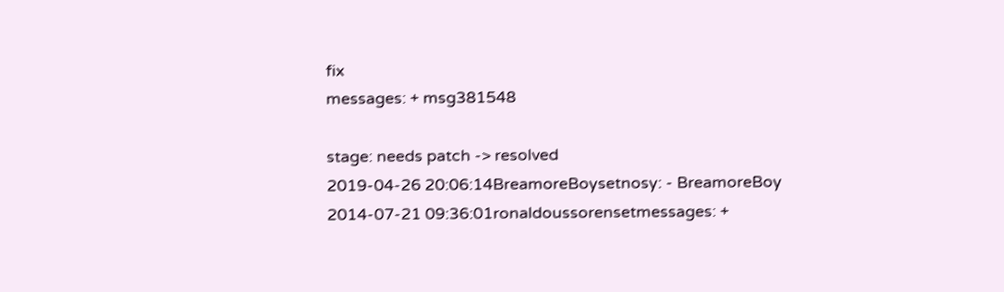fix
messages: + msg381548

stage: needs patch -> resolved
2019-04-26 20:06:14BreamoreBoysetnosy: - BreamoreBoy
2014-07-21 09:36:01ronaldoussorensetmessages: +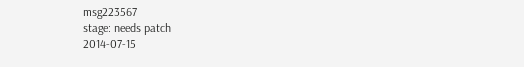msg223567
stage: needs patch
2014-07-15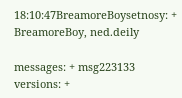18:10:47BreamoreBoysetnosy: + BreamoreBoy, ned.deily

messages: + msg223133
versions: +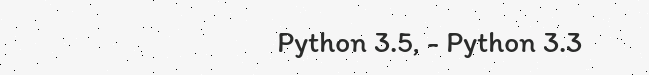Python 3.5, - Python 3.3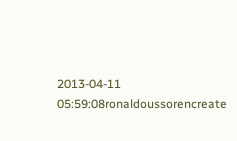2013-04-11 05:59:08ronaldoussorencreate